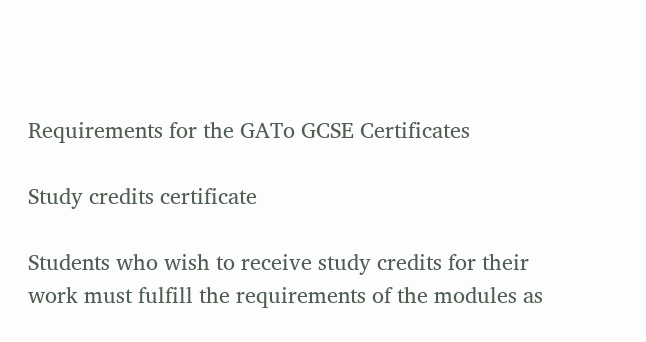Requirements for the GATo GCSE Certificates

Study credits certificate

Students who wish to receive study credits for their work must fulfill the requirements of the modules as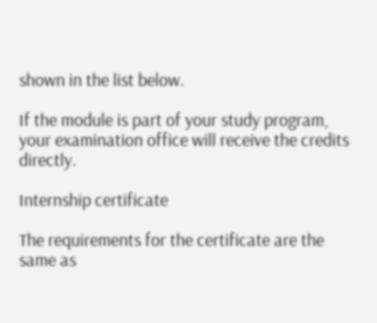shown in the list below.

If the module is part of your study program, your examination office will receive the credits directly.

Internship certificate

The requirements for the certificate are the same as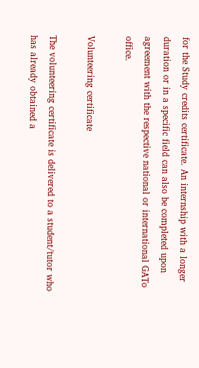for the Study credits certificate. An internship with a longer duration or in a specific field can also be completed upon agreement with the respective national or international GATo office.

Volunteering certificate

The volunteering certificate is delivered to a student/tutor who has already obtained a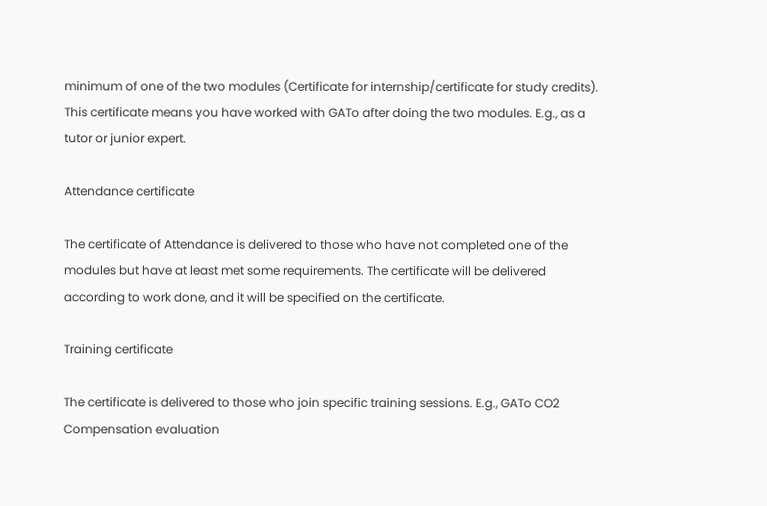minimum of one of the two modules (Certificate for internship/certificate for study credits). This certificate means you have worked with GATo after doing the two modules. E.g., as a tutor or junior expert.

Attendance certificate

The certificate of Attendance is delivered to those who have not completed one of the modules but have at least met some requirements. The certificate will be delivered according to work done, and it will be specified on the certificate.

Training certificate

The certificate is delivered to those who join specific training sessions. E.g., GATo CO2 Compensation evaluation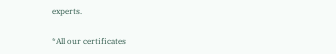experts.

*All our certificates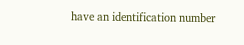have an identification number